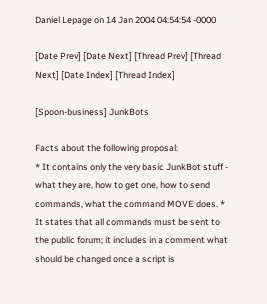Daniel Lepage on 14 Jan 2004 04:54:54 -0000

[Date Prev] [Date Next] [Thread Prev] [Thread Next] [Date Index] [Thread Index]

[Spoon-business] JunkBots

Facts about the following proposal:
* It contains only the very basic JunkBot stuff - what they are, how to get one, how to send commands, what the command MOVE does. * It states that all commands must be sent to the public forum; it includes in a comment what should be changed once a script is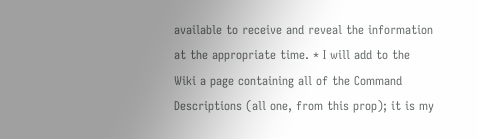available to receive and reveal the information at the appropriate time. * I will add to the Wiki a page containing all of the Command Descriptions (all one, from this prop); it is my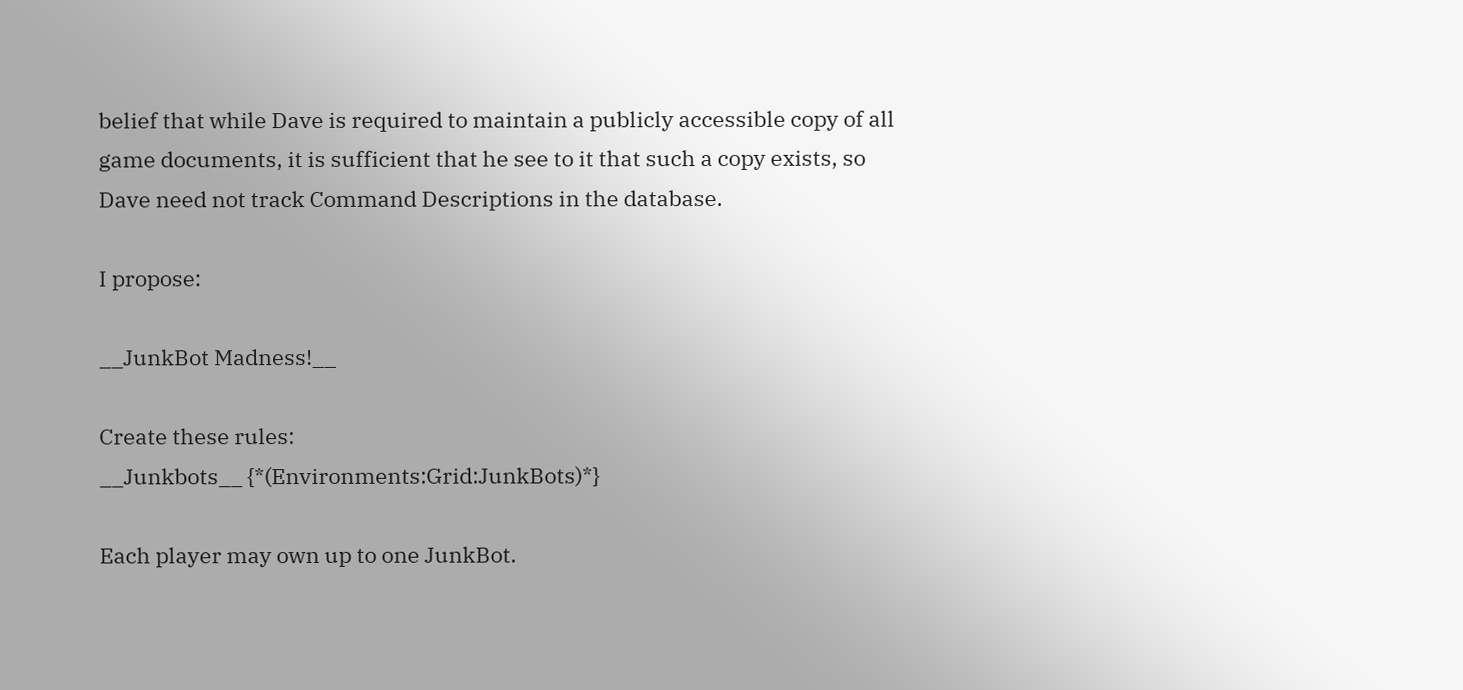belief that while Dave is required to maintain a publicly accessible copy of all game documents, it is sufficient that he see to it that such a copy exists, so Dave need not track Command Descriptions in the database.

I propose:

__JunkBot Madness!__

Create these rules:
__Junkbots__ {*(Environments:Grid:JunkBots)*}

Each player may own up to one JunkBot.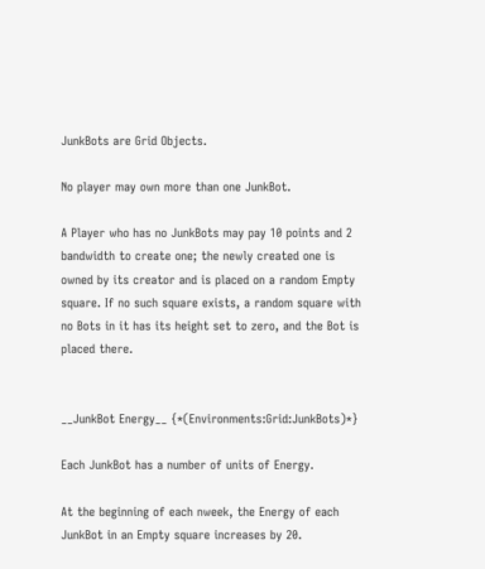JunkBots are Grid Objects.

No player may own more than one JunkBot.

A Player who has no JunkBots may pay 10 points and 2 bandwidth to create one; the newly created one is owned by its creator and is placed on a random Empty square. If no such square exists, a random square with no Bots in it has its height set to zero, and the Bot is placed there.


__JunkBot Energy__ {*(Environments:Grid:JunkBots)*}

Each JunkBot has a number of units of Energy.

At the beginning of each nweek, the Energy of each JunkBot in an Empty square increases by 20.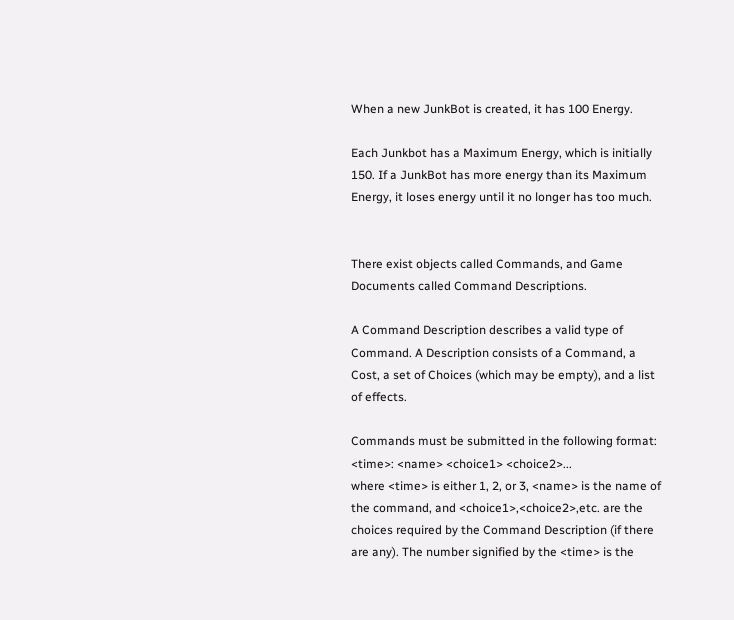When a new JunkBot is created, it has 100 Energy.

Each Junkbot has a Maximum Energy, which is initially 150. If a JunkBot has more energy than its Maximum Energy, it loses energy until it no longer has too much.


There exist objects called Commands, and Game Documents called Command Descriptions.

A Command Description describes a valid type of Command. A Description consists of a Command, a Cost, a set of Choices (which may be empty), and a list of effects.

Commands must be submitted in the following format:
<time>: <name> <choice1> <choice2>...
where <time> is either 1, 2, or 3, <name> is the name of the command, and <choice1>,<choice2>,etc. are the choices required by the Command Description (if there are any). The number signified by the <time> is the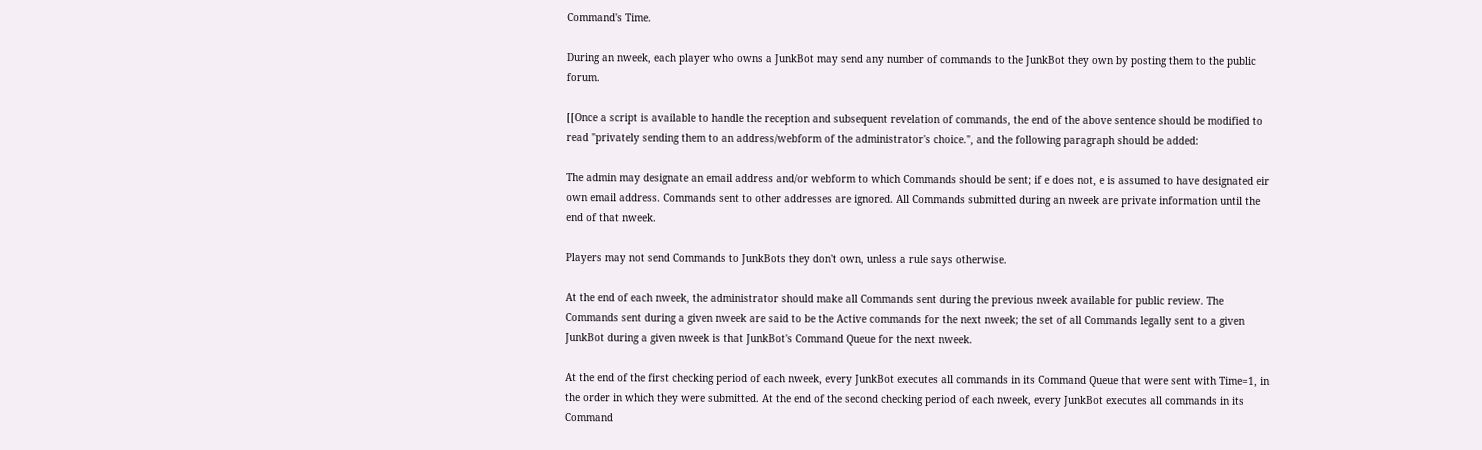Command's Time.

During an nweek, each player who owns a JunkBot may send any number of commands to the JunkBot they own by posting them to the public forum.

[[Once a script is available to handle the reception and subsequent revelation of commands, the end of the above sentence should be modified to read "privately sending them to an address/webform of the administrator's choice.", and the following paragraph should be added:

The admin may designate an email address and/or webform to which Commands should be sent; if e does not, e is assumed to have designated eir own email address. Commands sent to other addresses are ignored. All Commands submitted during an nweek are private information until the end of that nweek.

Players may not send Commands to JunkBots they don't own, unless a rule says otherwise.

At the end of each nweek, the administrator should make all Commands sent during the previous nweek available for public review. The Commands sent during a given nweek are said to be the Active commands for the next nweek; the set of all Commands legally sent to a given JunkBot during a given nweek is that JunkBot's Command Queue for the next nweek.

At the end of the first checking period of each nweek, every JunkBot executes all commands in its Command Queue that were sent with Time=1, in the order in which they were submitted. At the end of the second checking period of each nweek, every JunkBot executes all commands in its Command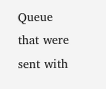Queue that were sent with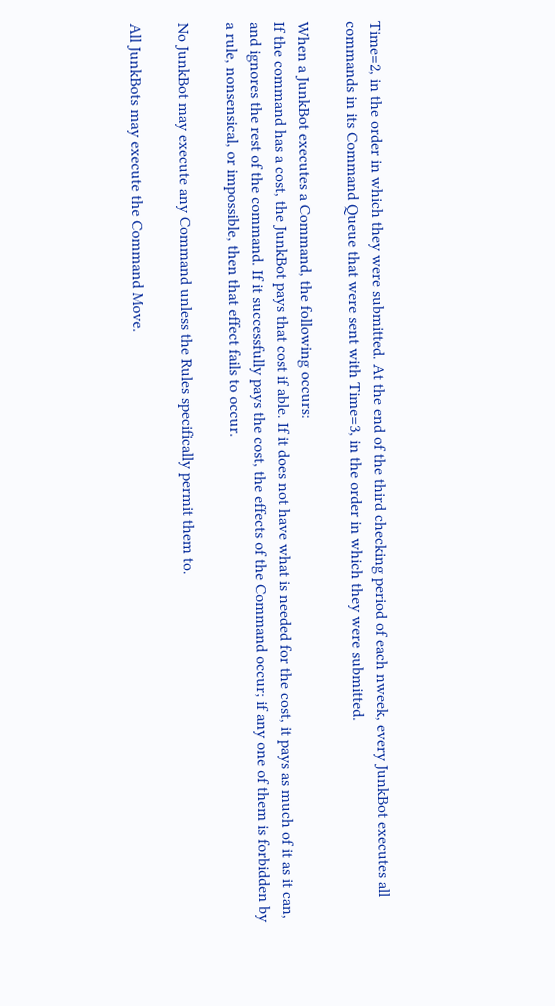Time=2, in the order in which they were submitted. At the end of the third checking period of each nweek, every JunkBot executes all commands in its Command Queue that were sent with Time=3, in the order in which they were submitted.

When a JunkBot executes a Command, the following occurs:
If the command has a cost, the JunkBot pays that cost if able. If it does not have what is needed for the cost, it pays as much of it as it can, and ignores the rest of the command. If it successfully pays the cost, the effects of the Command occur; if any one of them is forbidden by a rule, nonsensical, or impossible, then that effect fails to occur.

No JunkBot may execute any Command unless the Rules specifically permit them to.

All JunkBots may execute the Command Move.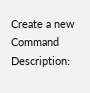Create a new Command Description: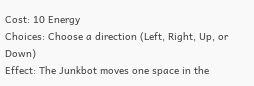Cost: 10 Energy
Choices: Choose a direction (Left, Right, Up, or Down)
Effect: The Junkbot moves one space in the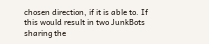chosen direction, if it is able to. If this would result in two JunkBots sharing the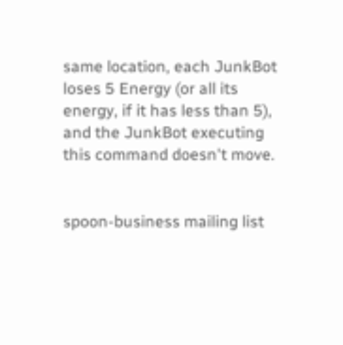same location, each JunkBot loses 5 Energy (or all its energy, if it has less than 5), and the JunkBot executing this command doesn't move.


spoon-business mailing list